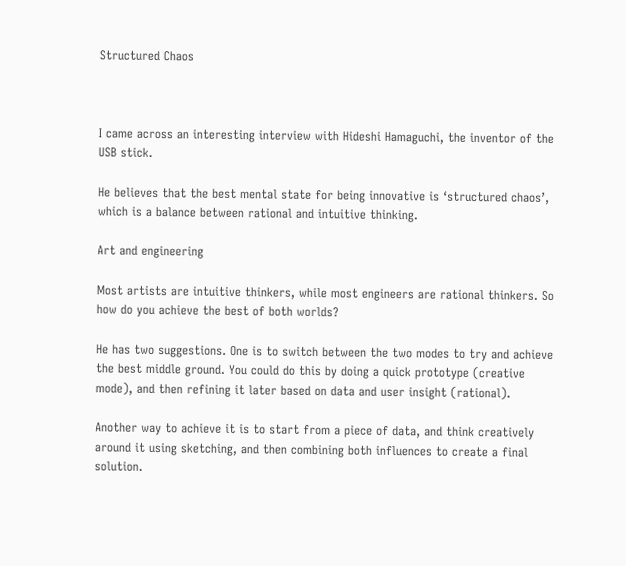Structured Chaos



I came across an interesting interview with Hideshi Hamaguchi, the inventor of the USB stick.

He believes that the best mental state for being innovative is ‘structured chaos’, which is a balance between rational and intuitive thinking.

Art and engineering

Most artists are intuitive thinkers, while most engineers are rational thinkers. So how do you achieve the best of both worlds?

He has two suggestions. One is to switch between the two modes to try and achieve the best middle ground. You could do this by doing a quick prototype (creative mode), and then refining it later based on data and user insight (rational).

Another way to achieve it is to start from a piece of data, and think creatively around it using sketching, and then combining both influences to create a final solution.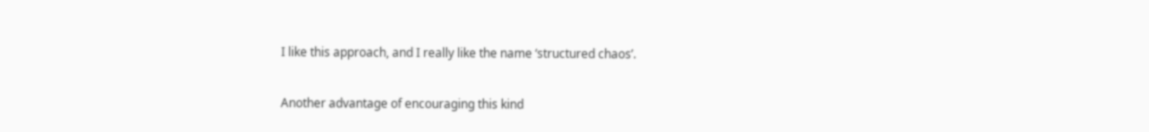I like this approach, and I really like the name ‘structured chaos’.

Another advantage of encouraging this kind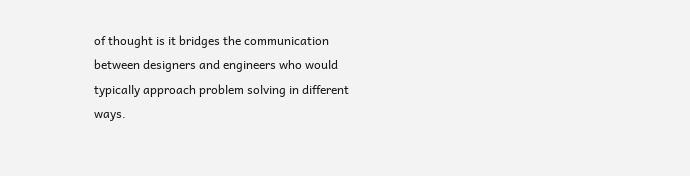of thought is it bridges the communication between designers and engineers who would typically approach problem solving in different ways.